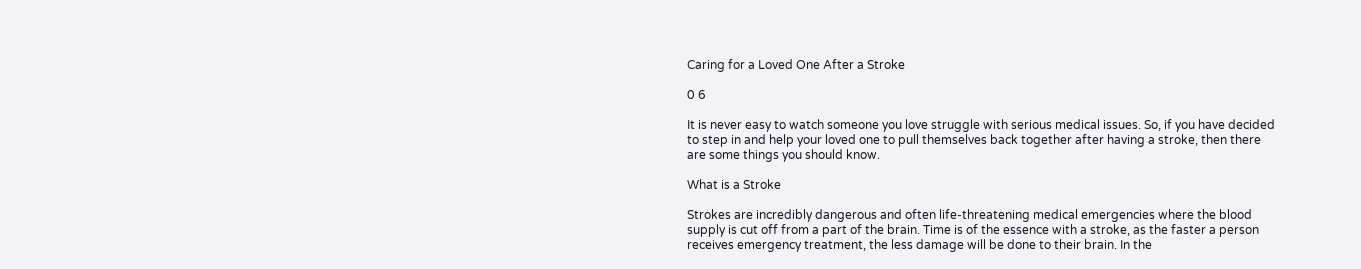Caring for a Loved One After a Stroke

0 6

It is never easy to watch someone you love struggle with serious medical issues. So, if you have decided to step in and help your loved one to pull themselves back together after having a stroke, then there are some things you should know.

What is a Stroke

Strokes are incredibly dangerous and often life-threatening medical emergencies where the blood supply is cut off from a part of the brain. Time is of the essence with a stroke, as the faster a person receives emergency treatment, the less damage will be done to their brain. In the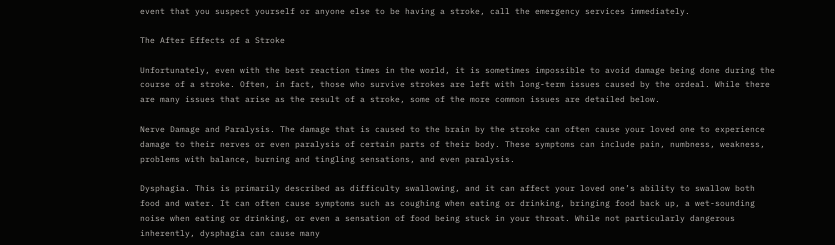event that you suspect yourself or anyone else to be having a stroke, call the emergency services immediately.

The After Effects of a Stroke

Unfortunately, even with the best reaction times in the world, it is sometimes impossible to avoid damage being done during the course of a stroke. Often, in fact, those who survive strokes are left with long-term issues caused by the ordeal. While there are many issues that arise as the result of a stroke, some of the more common issues are detailed below.

Nerve Damage and Paralysis. The damage that is caused to the brain by the stroke can often cause your loved one to experience damage to their nerves or even paralysis of certain parts of their body. These symptoms can include pain, numbness, weakness, problems with balance, burning and tingling sensations, and even paralysis.

Dysphagia. This is primarily described as difficulty swallowing, and it can affect your loved one’s ability to swallow both food and water. It can often cause symptoms such as coughing when eating or drinking, bringing food back up, a wet-sounding noise when eating or drinking, or even a sensation of food being stuck in your throat. While not particularly dangerous inherently, dysphagia can cause many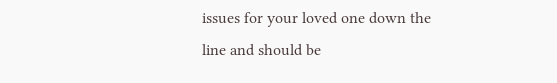issues for your loved one down the line and should be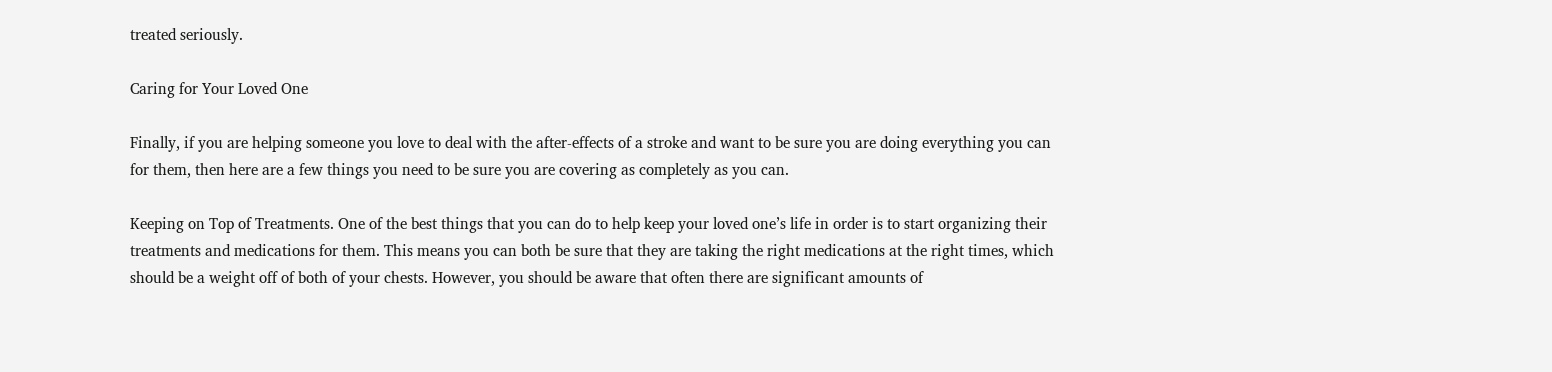treated seriously.

Caring for Your Loved One

Finally, if you are helping someone you love to deal with the after-effects of a stroke and want to be sure you are doing everything you can for them, then here are a few things you need to be sure you are covering as completely as you can.

Keeping on Top of Treatments. One of the best things that you can do to help keep your loved one’s life in order is to start organizing their treatments and medications for them. This means you can both be sure that they are taking the right medications at the right times, which should be a weight off of both of your chests. However, you should be aware that often there are significant amounts of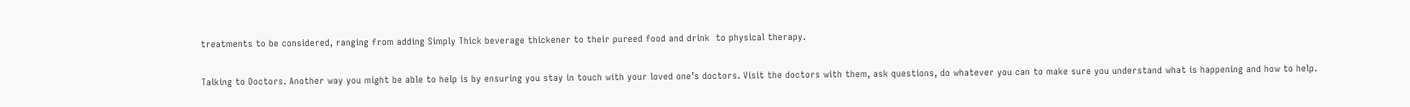treatments to be considered, ranging from adding Simply Thick beverage thickener to their pureed food and drink  to physical therapy.

Talking to Doctors. Another way you might be able to help is by ensuring you stay in touch with your loved one’s doctors. Visit the doctors with them, ask questions, do whatever you can to make sure you understand what is happening and how to help.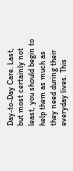Day-to-Day Care. Last, but most certainly not least, you should begin to help them as much as they need during their everyday lives. This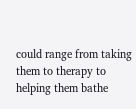could range from taking them to therapy to helping them bathe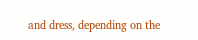and dress, depending on the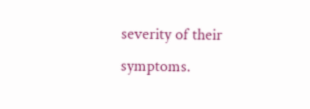severity of their symptoms.